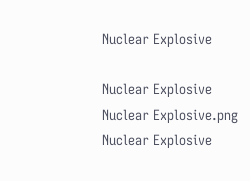Nuclear Explosive

Nuclear Explosive
Nuclear Explosive.png
Nuclear Explosive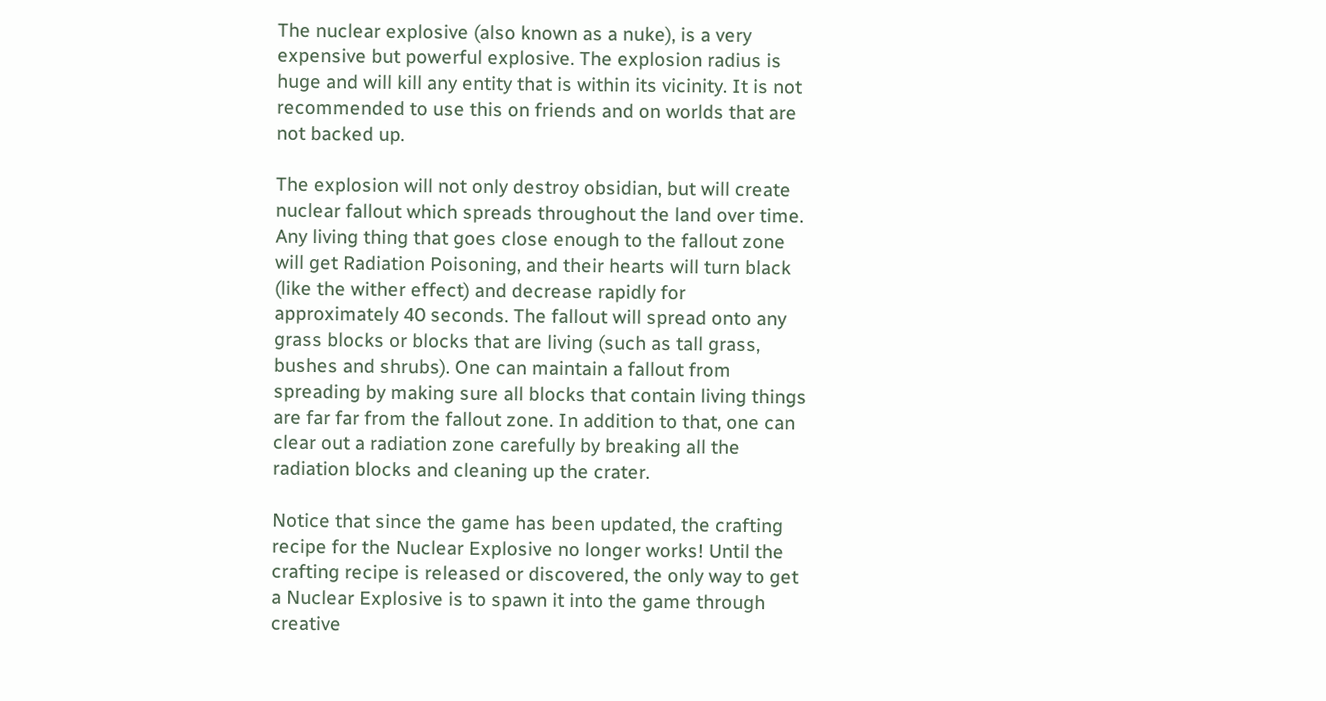The nuclear explosive (also known as a nuke), is a very expensive but powerful explosive. The explosion radius is huge and will kill any entity that is within its vicinity. It is not recommended to use this on friends and on worlds that are not backed up.

The explosion will not only destroy obsidian, but will create nuclear fallout which spreads throughout the land over time. Any living thing that goes close enough to the fallout zone will get Radiation Poisoning, and their hearts will turn black (like the wither effect) and decrease rapidly for approximately 40 seconds. The fallout will spread onto any grass blocks or blocks that are living (such as tall grass, bushes and shrubs). One can maintain a fallout from spreading by making sure all blocks that contain living things are far far from the fallout zone. In addition to that, one can clear out a radiation zone carefully by breaking all the radiation blocks and cleaning up the crater.

Notice that since the game has been updated, the crafting recipe for the Nuclear Explosive no longer works! Until the crafting recipe is released or discovered, the only way to get a Nuclear Explosive is to spawn it into the game through creative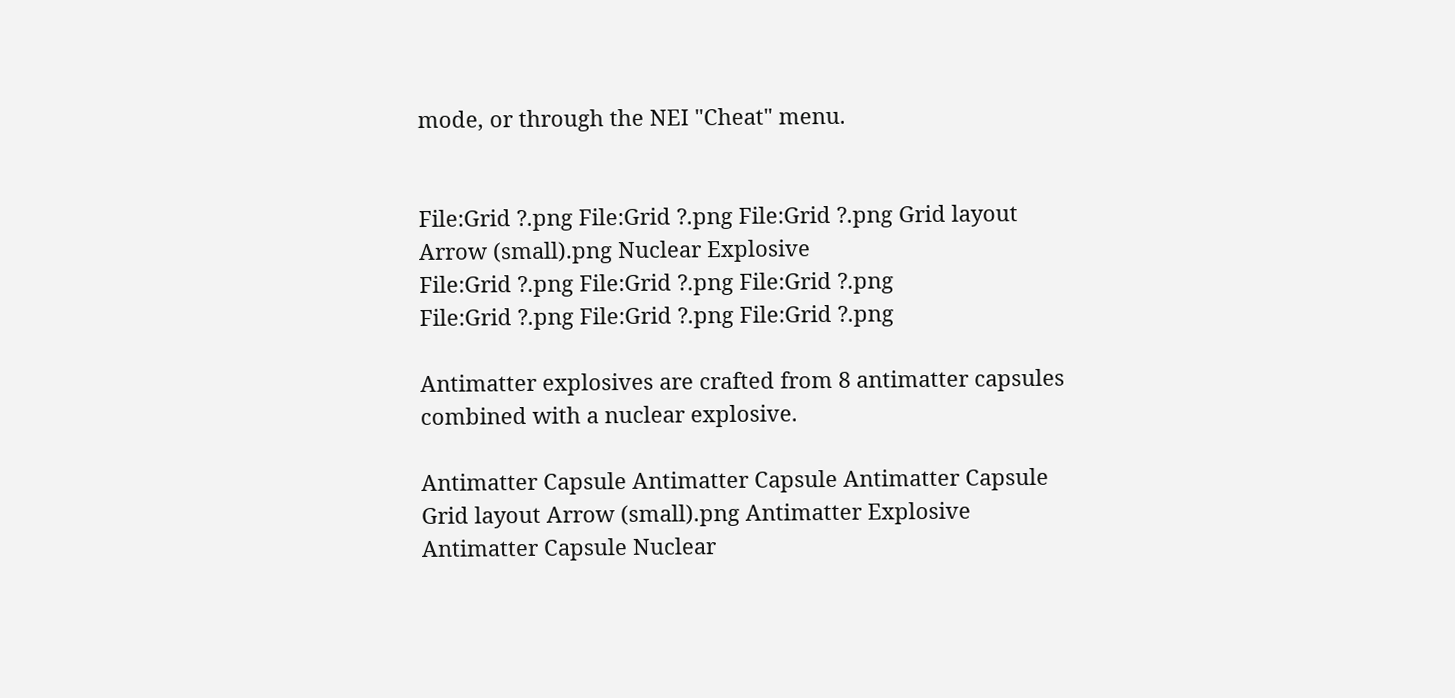mode, or through the NEI "Cheat" menu.


File:Grid ?.png File:Grid ?.png File:Grid ?.png Grid layout Arrow (small).png Nuclear Explosive
File:Grid ?.png File:Grid ?.png File:Grid ?.png
File:Grid ?.png File:Grid ?.png File:Grid ?.png

Antimatter explosives are crafted from 8 antimatter capsules combined with a nuclear explosive.

Antimatter Capsule Antimatter Capsule Antimatter Capsule Grid layout Arrow (small).png Antimatter Explosive
Antimatter Capsule Nuclear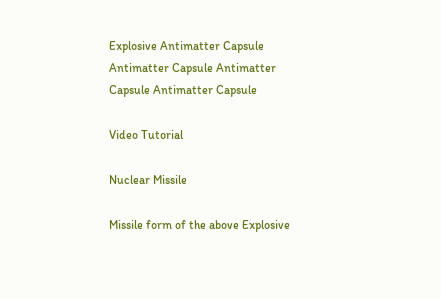Explosive Antimatter Capsule
Antimatter Capsule Antimatter Capsule Antimatter Capsule

Video Tutorial

Nuclear Missile

Missile form of the above Explosive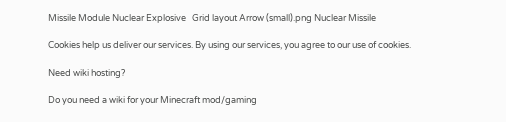Missile Module Nuclear Explosive   Grid layout Arrow (small).png Nuclear Missile

Cookies help us deliver our services. By using our services, you agree to our use of cookies.

Need wiki hosting?

Do you need a wiki for your Minecraft mod/gaming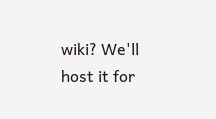wiki? We'll host it for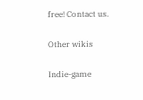free! Contact us.

Other wikis

Indie-game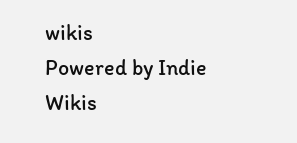wikis
Powered by Indie Wikis